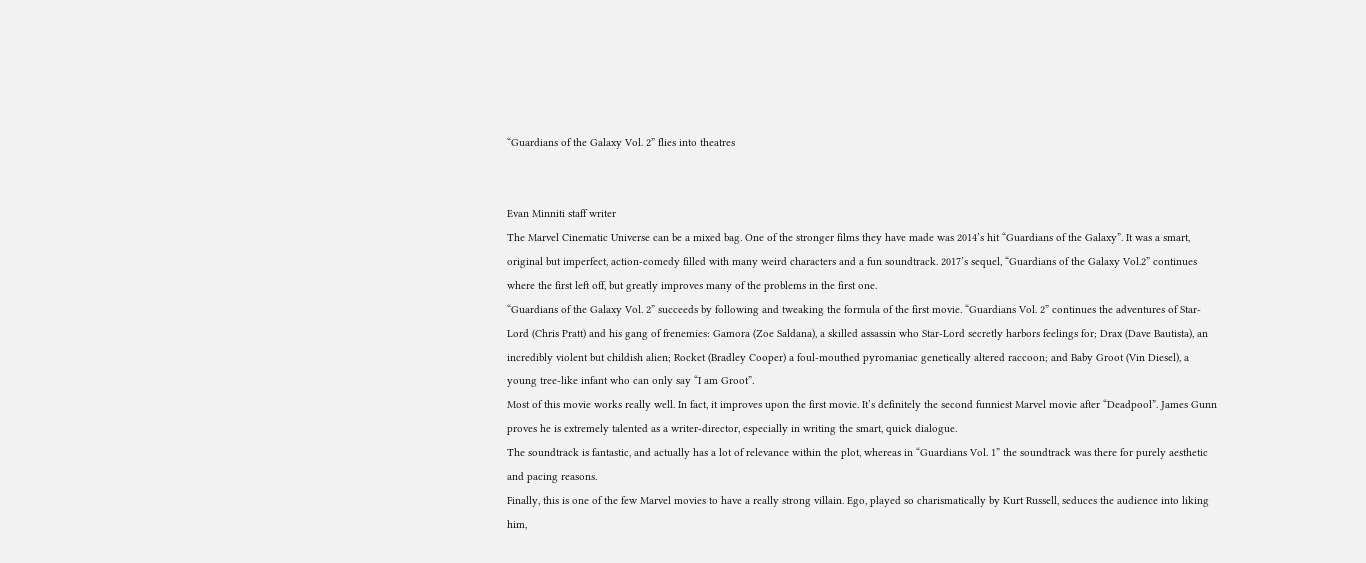“Guardians of the Galaxy Vol. 2” flies into theatres


Evan Minniti staff writer
The Marvel Cinematic Universe can be a mixed bag. One of the stronger films they have made was 2014’s hit “Guardians of the Galaxy”. It was a smart, original but imperfect, action-comedy filled with many weird characters and a fun soundtrack. 2017’s sequel, “Guardians of the Galaxy Vol.2” continues where the first left off, but greatly improves many of the problems in the first one.
“Guardians of the Galaxy Vol. 2” succeeds by following and tweaking the formula of the first movie. “Guardians Vol. 2” continues the adventures of Star-Lord (Chris Pratt) and his gang of frenemies: Gamora (Zoe Saldana), a skilled assassin who Star-Lord secretly harbors feelings for; Drax (Dave Bautista), an incredibly violent but childish alien; Rocket (Bradley Cooper) a foul-mouthed pyromaniac genetically altered raccoon; and Baby Groot (Vin Diesel), a young tree-like infant who can only say “I am Groot”.
Most of this movie works really well. In fact, it improves upon the first movie. It’s definitely the second funniest Marvel movie after “Deadpool”. James Gunn proves he is extremely talented as a writer-director, especially in writing the smart, quick dialogue.
The soundtrack is fantastic, and actually has a lot of relevance within the plot, whereas in “Guardians Vol. 1” the soundtrack was there for purely aesthetic and pacing reasons.
Finally, this is one of the few Marvel movies to have a really strong villain. Ego, played so charismatically by Kurt Russell, seduces the audience into liking him,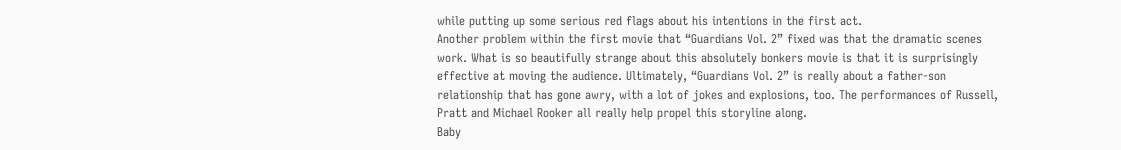while putting up some serious red flags about his intentions in the first act.
Another problem within the first movie that “Guardians Vol. 2” fixed was that the dramatic scenes work. What is so beautifully strange about this absolutely bonkers movie is that it is surprisingly effective at moving the audience. Ultimately, “Guardians Vol. 2” is really about a father-son relationship that has gone awry, with a lot of jokes and explosions, too. The performances of Russell, Pratt and Michael Rooker all really help propel this storyline along.
Baby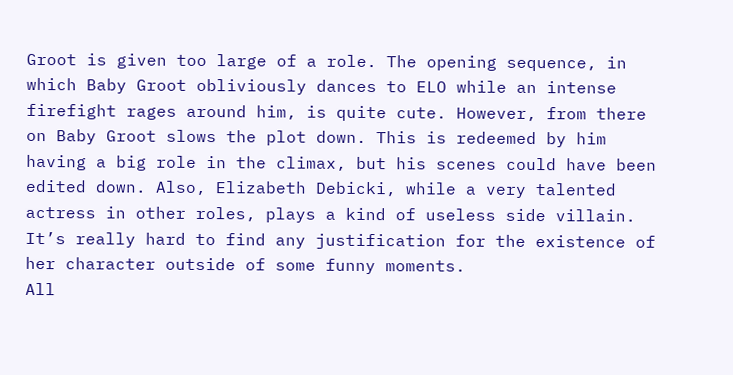Groot is given too large of a role. The opening sequence, in which Baby Groot obliviously dances to ELO while an intense firefight rages around him, is quite cute. However, from there on Baby Groot slows the plot down. This is redeemed by him having a big role in the climax, but his scenes could have been edited down. Also, Elizabeth Debicki, while a very talented actress in other roles, plays a kind of useless side villain. It’s really hard to find any justification for the existence of her character outside of some funny moments.
All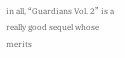in all, “Guardians Vol. 2” is a really good sequel whose merits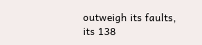outweigh its faults, its 138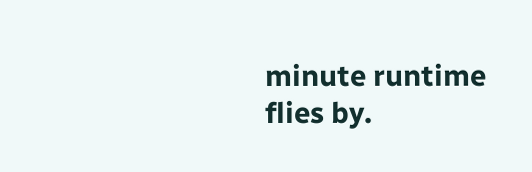minute runtime flies by.